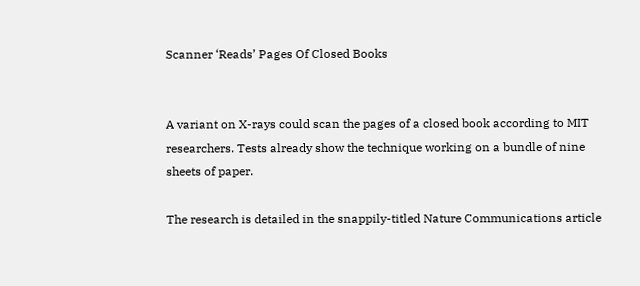Scanner ‘Reads’ Pages Of Closed Books


A variant on X-rays could scan the pages of a closed book according to MIT researchers. Tests already show the technique working on a bundle of nine sheets of paper.

The research is detailed in the snappily-titled Nature Communications article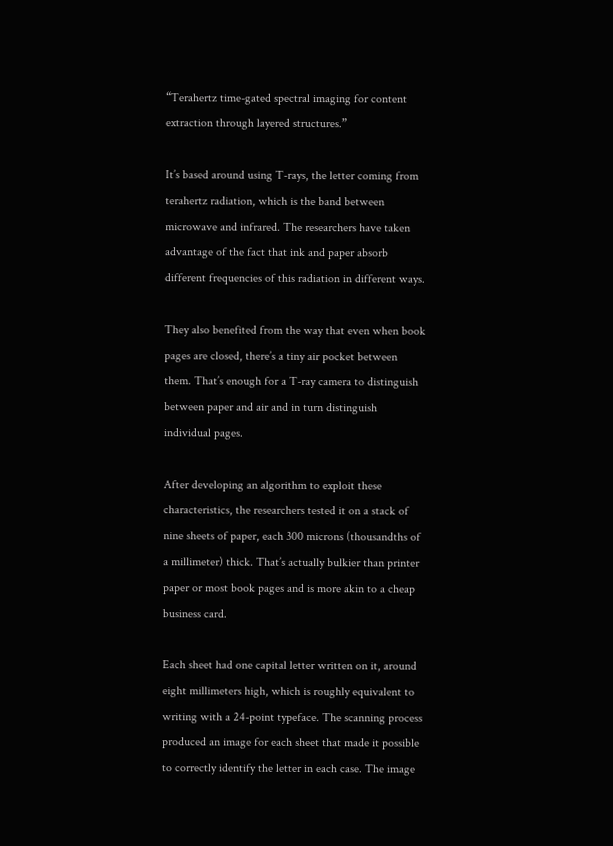“Terahertz time-gated spectral imaging for content extraction through layered structures.”

It’s based around using T-rays, the letter coming from terahertz radiation, which is the band between microwave and infrared. The researchers have taken advantage of the fact that ink and paper absorb different frequencies of this radiation in different ways.

They also benefited from the way that even when book pages are closed, there’s a tiny air pocket between them. That’s enough for a T-ray camera to distinguish between paper and air and in turn distinguish individual pages.

After developing an algorithm to exploit these characteristics, the researchers tested it on a stack of nine sheets of paper, each 300 microns (thousandths of a millimeter) thick. That’s actually bulkier than printer paper or most book pages and is more akin to a cheap business card.

Each sheet had one capital letter written on it, around eight millimeters high, which is roughly equivalent to writing with a 24-point typeface. The scanning process produced an image for each sheet that made it possible to correctly identify the letter in each case. The image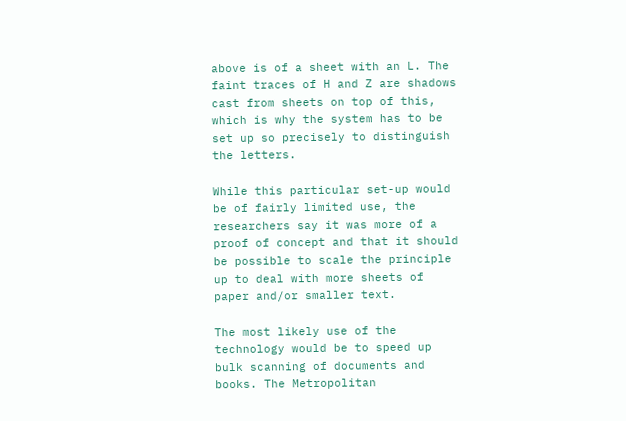above is of a sheet with an L. The faint traces of H and Z are shadows cast from sheets on top of this, which is why the system has to be set up so precisely to distinguish the letters.

While this particular set-up would be of fairly limited use, the researchers say it was more of a proof of concept and that it should be possible to scale the principle up to deal with more sheets of paper and/or smaller text.

The most likely use of the technology would be to speed up bulk scanning of documents and books. The Metropolitan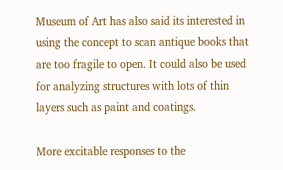Museum of Art has also said its interested in using the concept to scan antique books that are too fragile to open. It could also be used for analyzing structures with lots of thin layers such as paint and coatings.

More excitable responses to the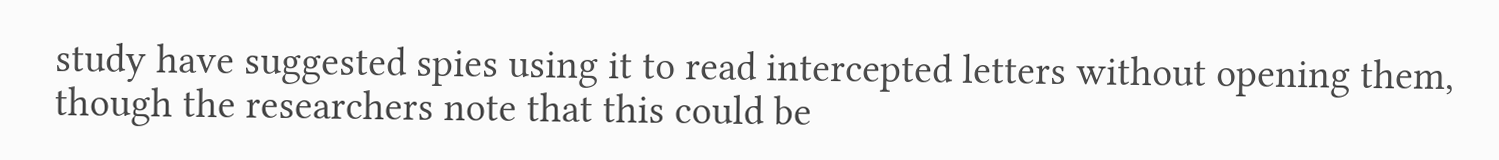study have suggested spies using it to read intercepted letters without opening them, though the researchers note that this could be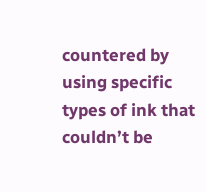countered by using specific types of ink that couldn’t be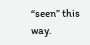“seen” this way.